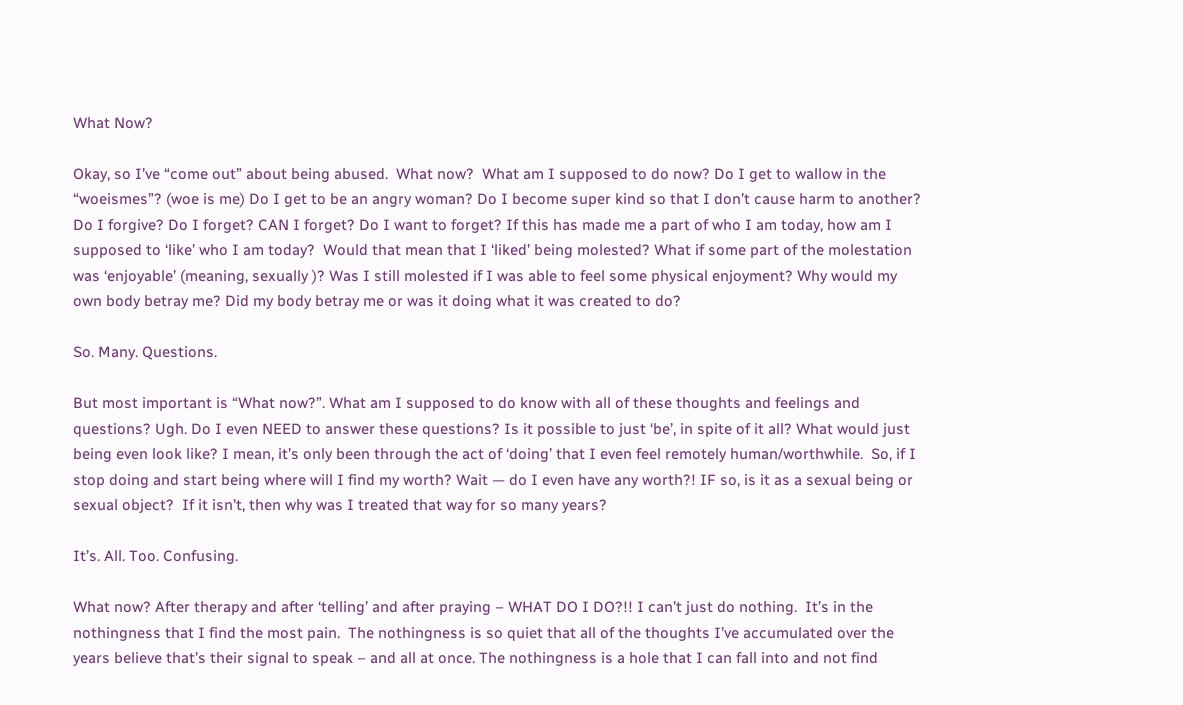What Now?

Okay, so I’ve “come out” about being abused.  What now?  What am I supposed to do now? Do I get to wallow in the “woeismes”? (woe is me) Do I get to be an angry woman? Do I become super kind so that I don’t cause harm to another? Do I forgive? Do I forget? CAN I forget? Do I want to forget? If this has made me a part of who I am today, how am I supposed to ‘like’ who I am today?  Would that mean that I ‘liked’ being molested? What if some part of the molestation was ‘enjoyable’ (meaning, sexually )? Was I still molested if I was able to feel some physical enjoyment? Why would my own body betray me? Did my body betray me or was it doing what it was created to do?

So. Many. Questions.

But most important is “What now?”. What am I supposed to do know with all of these thoughts and feelings and questions? Ugh. Do I even NEED to answer these questions? Is it possible to just ‘be’, in spite of it all? What would just being even look like? I mean, it’s only been through the act of ‘doing’ that I even feel remotely human/worthwhile.  So, if I stop doing and start being where will I find my worth? Wait — do I even have any worth?! IF so, is it as a sexual being or sexual object?  If it isn’t, then why was I treated that way for so many years?

It’s. All. Too. Confusing.

What now? After therapy and after ‘telling’ and after praying – WHAT DO I DO?!! I can’t just do nothing.  It’s in the nothingness that I find the most pain.  The nothingness is so quiet that all of the thoughts I’ve accumulated over the years believe that’s their signal to speak – and all at once. The nothingness is a hole that I can fall into and not find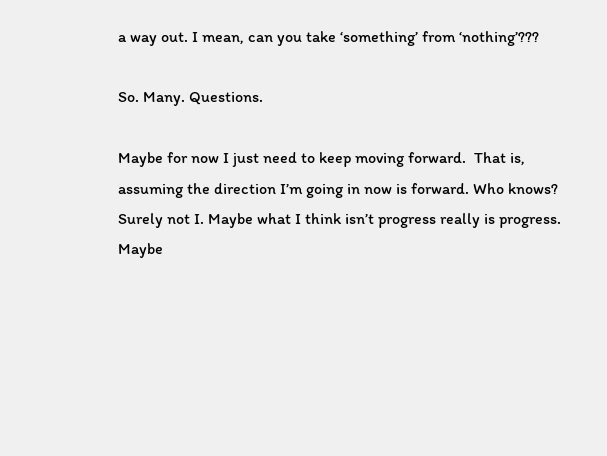a way out. I mean, can you take ‘something’ from ‘nothing’???

So. Many. Questions.

Maybe for now I just need to keep moving forward.  That is, assuming the direction I’m going in now is forward. Who knows? Surely not I. Maybe what I think isn’t progress really is progress. Maybe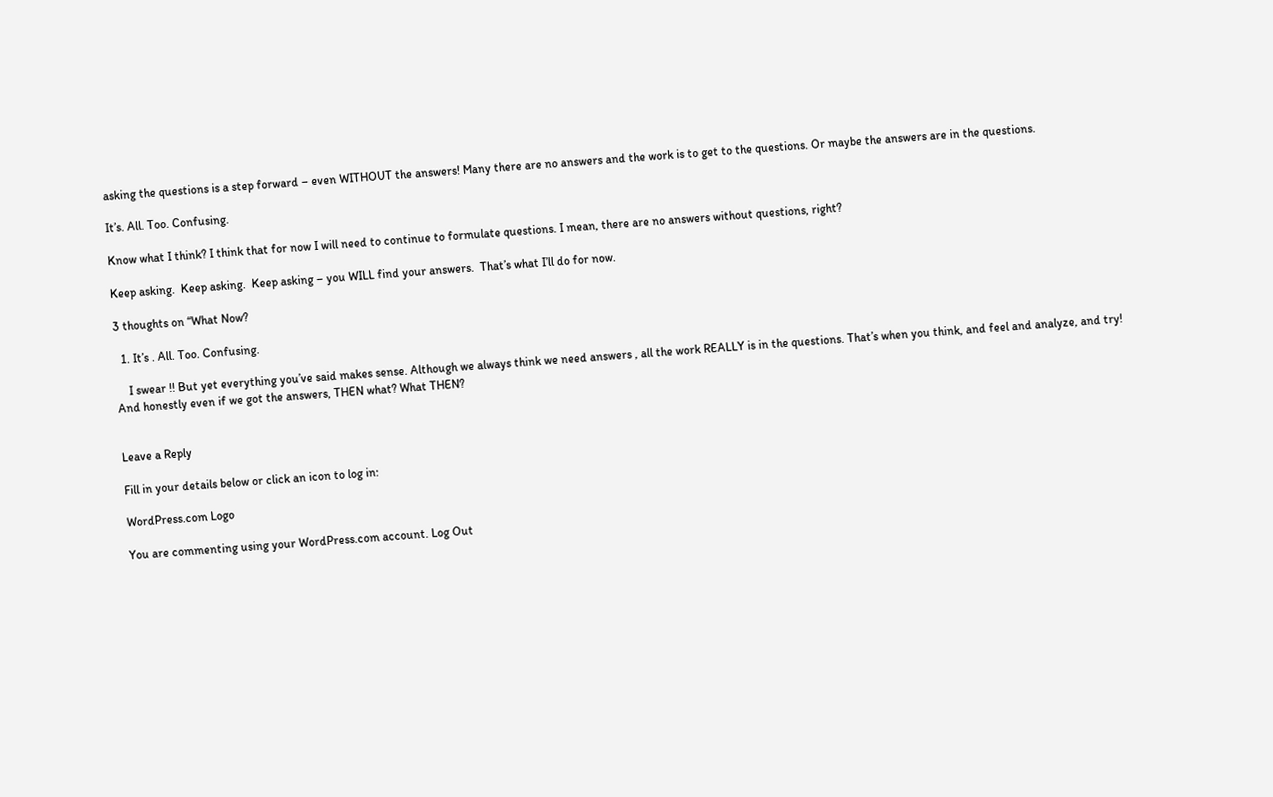asking the questions is a step forward – even WITHOUT the answers! Many there are no answers and the work is to get to the questions. Or maybe the answers are in the questions.

It’s. All. Too. Confusing.

Know what I think? I think that for now I will need to continue to formulate questions. I mean, there are no answers without questions, right?

Keep asking.  Keep asking.  Keep asking – you WILL find your answers.  That’s what I’ll do for now.

3 thoughts on “What Now?

  1. It’s . All. Too. Confusing.

    I swear !! But yet everything you’ve said makes sense. Although we always think we need answers , all the work REALLY is in the questions. That’s when you think, and feel and analyze, and try! And honestly even if we got the answers, THEN what? What THEN?


Leave a Reply

Fill in your details below or click an icon to log in:

WordPress.com Logo

You are commenting using your WordPress.com account. Log Out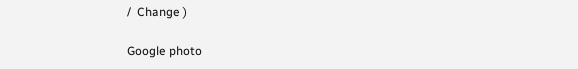/  Change )

Google photo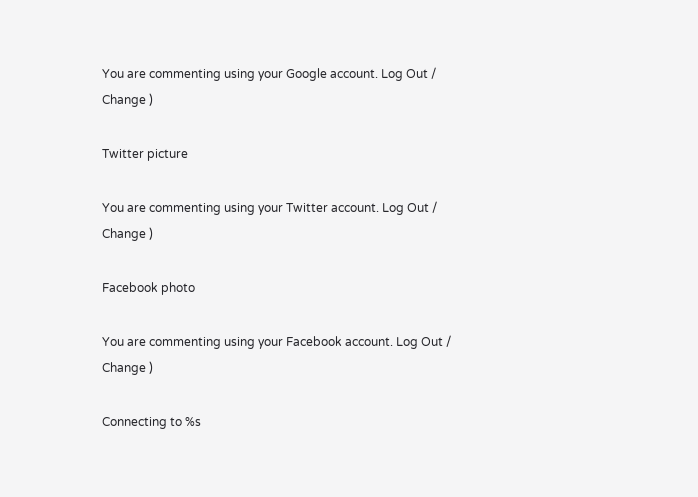You are commenting using your Google account. Log Out /  Change )

Twitter picture

You are commenting using your Twitter account. Log Out /  Change )

Facebook photo

You are commenting using your Facebook account. Log Out /  Change )

Connecting to %s